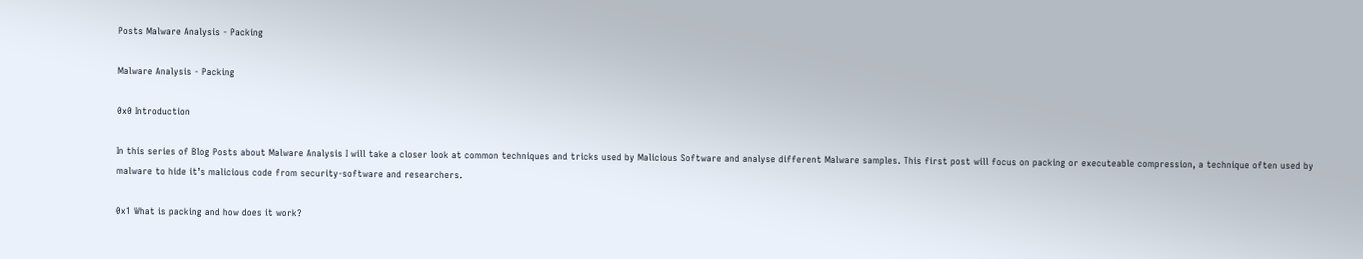Posts Malware Analysis - Packing

Malware Analysis - Packing

0x0 Introduction

In this series of Blog Posts about Malware Analysis I will take a closer look at common techniques and tricks used by Malicious Software and analyse different Malware samples. This first post will focus on packing or executeable compression, a technique often used by malware to hide it’s malicious code from security-software and researchers.

0x1 What is packing and how does it work?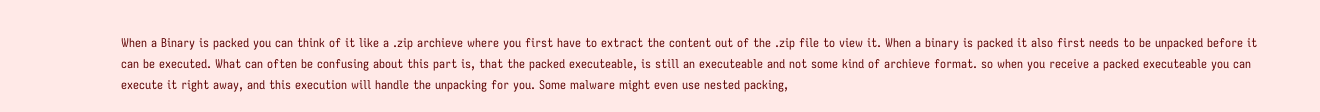When a Binary is packed you can think of it like a .zip archieve where you first have to extract the content out of the .zip file to view it. When a binary is packed it also first needs to be unpacked before it can be executed. What can often be confusing about this part is, that the packed executeable, is still an executeable and not some kind of archieve format. so when you receive a packed executeable you can execute it right away, and this execution will handle the unpacking for you. Some malware might even use nested packing,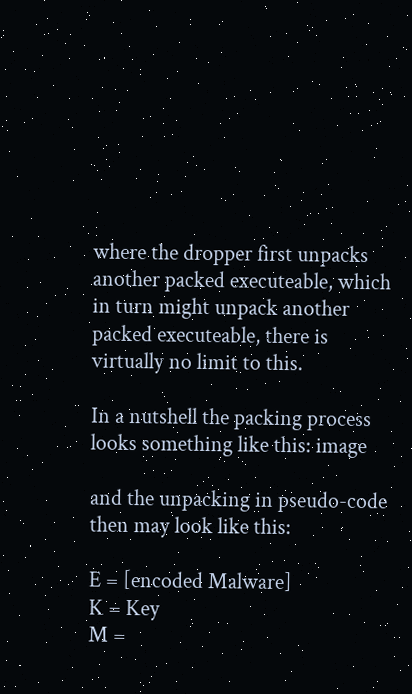where the dropper first unpacks another packed executeable, which in turn might unpack another packed executeable, there is virtually no limit to this.

In a nutshell the packing process looks something like this: image

and the unpacking in pseudo-code then may look like this:

E = [encoded Malware]
K = Key
M =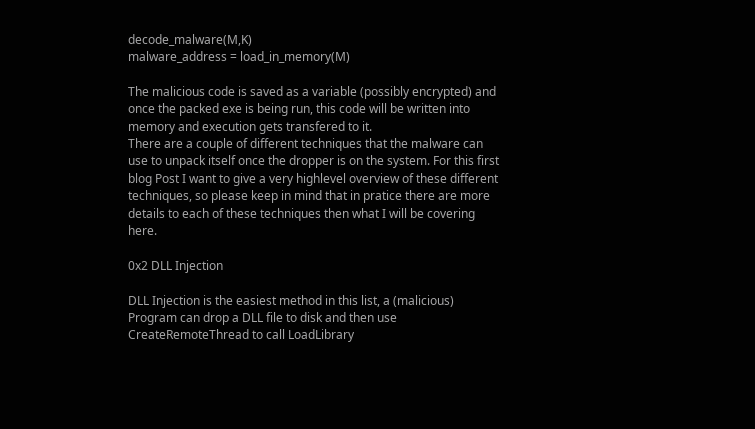decode_malware(M,K)
malware_address = load_in_memory(M)

The malicious code is saved as a variable (possibly encrypted) and once the packed exe is being run, this code will be written into memory and execution gets transfered to it.
There are a couple of different techniques that the malware can use to unpack itself once the dropper is on the system. For this first blog Post I want to give a very highlevel overview of these different techniques, so please keep in mind that in pratice there are more details to each of these techniques then what I will be covering here.

0x2 DLL Injection

DLL Injection is the easiest method in this list, a (malicious) Program can drop a DLL file to disk and then use CreateRemoteThread to call LoadLibrary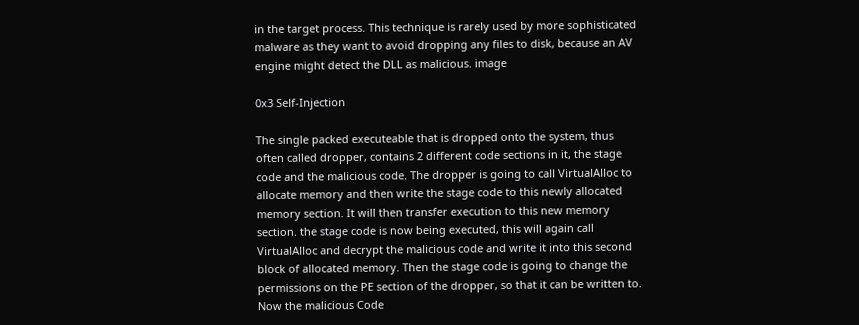in the target process. This technique is rarely used by more sophisticated malware as they want to avoid dropping any files to disk, because an AV engine might detect the DLL as malicious. image

0x3 Self-Injection

The single packed executeable that is dropped onto the system, thus often called dropper, contains 2 different code sections in it, the stage code and the malicious code. The dropper is going to call VirtualAlloc to allocate memory and then write the stage code to this newly allocated memory section. It will then transfer execution to this new memory section. the stage code is now being executed, this will again call VirtualAlloc and decrypt the malicious code and write it into this second block of allocated memory. Then the stage code is going to change the permissions on the PE section of the dropper, so that it can be written to. Now the malicious Code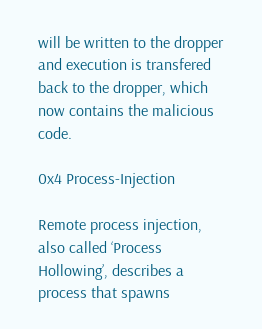will be written to the dropper and execution is transfered back to the dropper, which now contains the malicious code.

0x4 Process-Injection

Remote process injection, also called ‘Process Hollowing’, describes a process that spawns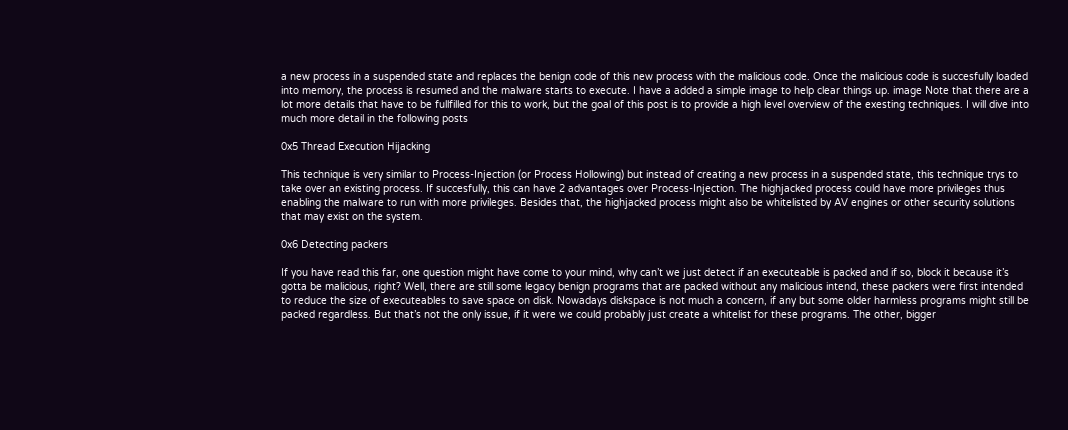a new process in a suspended state and replaces the benign code of this new process with the malicious code. Once the malicious code is succesfully loaded into memory, the process is resumed and the malware starts to execute. I have a added a simple image to help clear things up. image Note that there are a lot more details that have to be fullfilled for this to work, but the goal of this post is to provide a high level overview of the exesting techniques. I will dive into much more detail in the following posts

0x5 Thread Execution Hijacking

This technique is very similar to Process-Injection (or Process Hollowing) but instead of creating a new process in a suspended state, this technique trys to take over an existing process. If succesfully, this can have 2 advantages over Process-Injection. The highjacked process could have more privileges thus enabling the malware to run with more privileges. Besides that, the highjacked process might also be whitelisted by AV engines or other security solutions that may exist on the system.

0x6 Detecting packers

If you have read this far, one question might have come to your mind, why can’t we just detect if an executeable is packed and if so, block it because it’s gotta be malicious, right? Well, there are still some legacy benign programs that are packed without any malicious intend, these packers were first intended to reduce the size of executeables to save space on disk. Nowadays diskspace is not much a concern, if any but some older harmless programs might still be packed regardless. But that’s not the only issue, if it were we could probably just create a whitelist for these programs. The other, bigger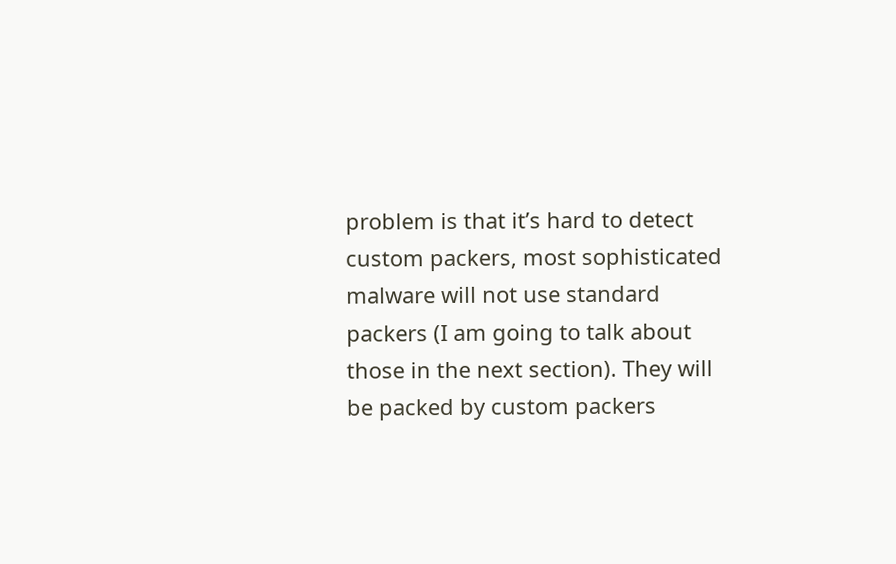problem is that it’s hard to detect custom packers, most sophisticated malware will not use standard packers (I am going to talk about those in the next section). They will be packed by custom packers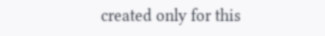created only for this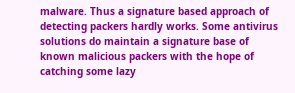malware. Thus a signature based approach of detecting packers hardly works. Some antivirus solutions do maintain a signature base of known malicious packers with the hope of catching some lazy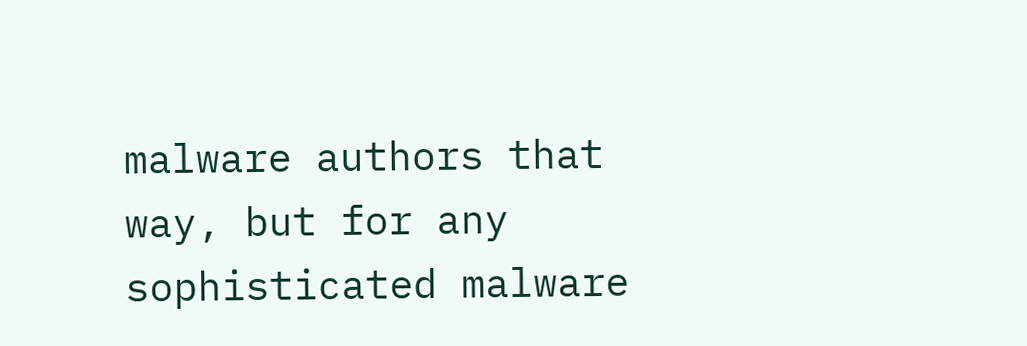malware authors that way, but for any sophisticated malware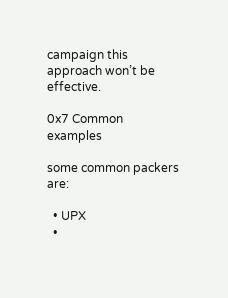campaign this approach won’t be effective.

0x7 Common examples

some common packers are:

  • UPX
  •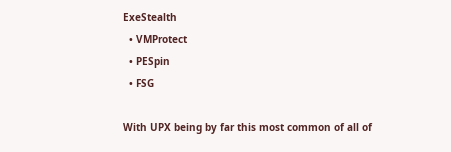ExeStealth
  • VMProtect
  • PESpin
  • FSG

With UPX being by far this most common of all of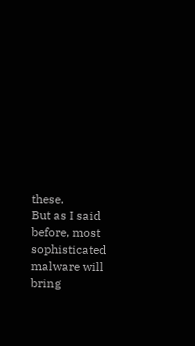these.
But as I said before, most sophisticated malware will bring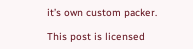it’s own custom packer.

This post is licensed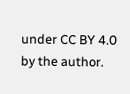under CC BY 4.0 by the author.